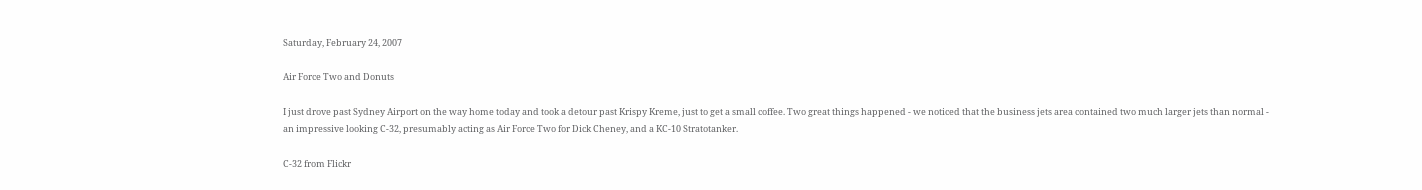Saturday, February 24, 2007

Air Force Two and Donuts

I just drove past Sydney Airport on the way home today and took a detour past Krispy Kreme, just to get a small coffee. Two great things happened - we noticed that the business jets area contained two much larger jets than normal - an impressive looking C-32, presumably acting as Air Force Two for Dick Cheney, and a KC-10 Stratotanker.

C-32 from Flickr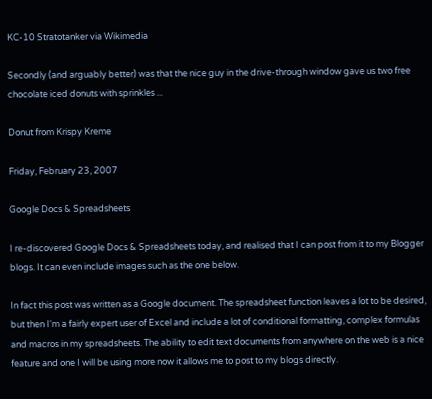KC-10 Stratotanker via Wikimedia

Secondly (and arguably better) was that the nice guy in the drive-through window gave us two free chocolate iced donuts with sprinkles ...

Donut from Krispy Kreme

Friday, February 23, 2007

Google Docs & Spreadsheets

I re-discovered Google Docs & Spreadsheets today, and realised that I can post from it to my Blogger blogs. It can even include images such as the one below.

In fact this post was written as a Google document. The spreadsheet function leaves a lot to be desired, but then I'm a fairly expert user of Excel and include a lot of conditional formatting, complex formulas and macros in my spreadsheets. The ability to edit text documents from anywhere on the web is a nice feature and one I will be using more now it allows me to post to my blogs directly.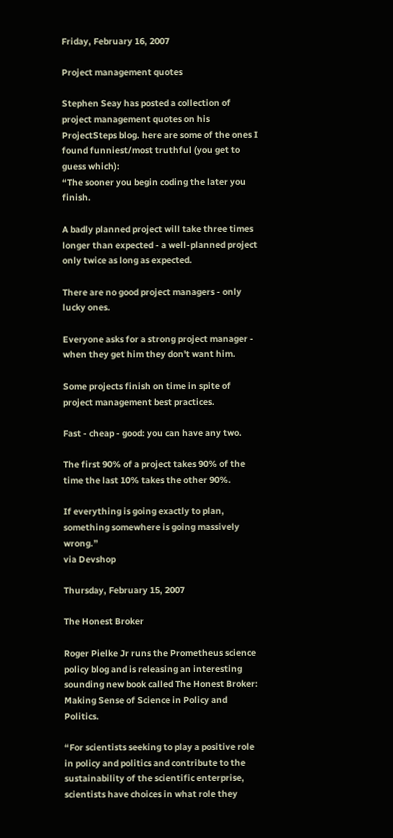Friday, February 16, 2007

Project management quotes

Stephen Seay has posted a collection of project management quotes on his ProjectSteps blog. here are some of the ones I found funniest/most truthful (you get to guess which):
“The sooner you begin coding the later you finish.

A badly planned project will take three times longer than expected - a well-planned project only twice as long as expected.

There are no good project managers - only lucky ones.

Everyone asks for a strong project manager - when they get him they don't want him.

Some projects finish on time in spite of project management best practices.

Fast - cheap - good: you can have any two.

The first 90% of a project takes 90% of the time the last 10% takes the other 90%.

If everything is going exactly to plan, something somewhere is going massively wrong.”
via Devshop

Thursday, February 15, 2007

The Honest Broker

Roger Pielke Jr runs the Prometheus science policy blog and is releasing an interesting sounding new book called The Honest Broker: Making Sense of Science in Policy and Politics.

“For scientists seeking to play a positive role in policy and politics and contribute to the sustainability of the scientific enterprise, scientists have choices in what role they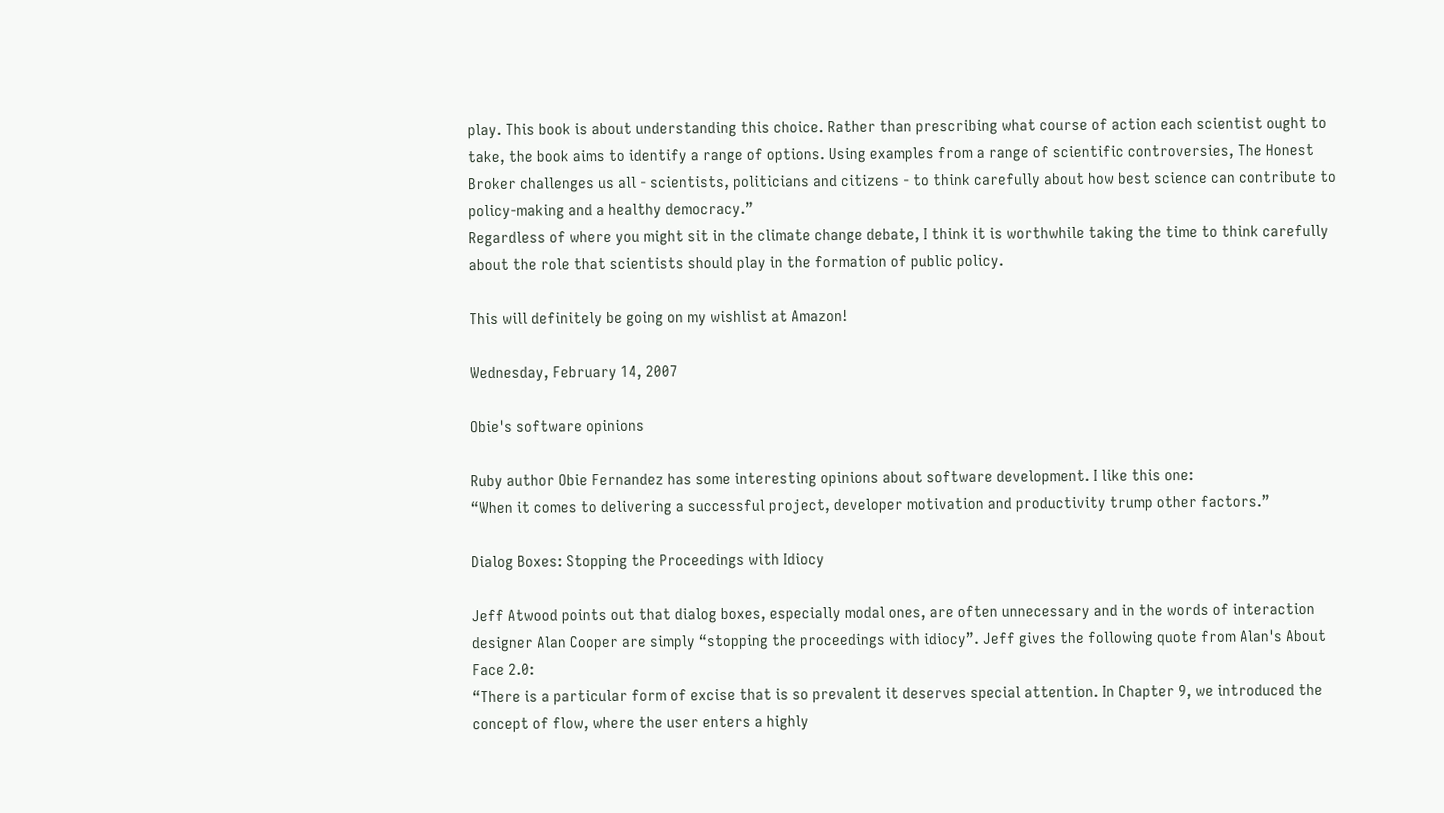play. This book is about understanding this choice. Rather than prescribing what course of action each scientist ought to take, the book aims to identify a range of options. Using examples from a range of scientific controversies, The Honest Broker challenges us all - scientists, politicians and citizens - to think carefully about how best science can contribute to policy-making and a healthy democracy.”
Regardless of where you might sit in the climate change debate, I think it is worthwhile taking the time to think carefully about the role that scientists should play in the formation of public policy.

This will definitely be going on my wishlist at Amazon!

Wednesday, February 14, 2007

Obie's software opinions

Ruby author Obie Fernandez has some interesting opinions about software development. I like this one:
“When it comes to delivering a successful project, developer motivation and productivity trump other factors.”

Dialog Boxes: Stopping the Proceedings with Idiocy

Jeff Atwood points out that dialog boxes, especially modal ones, are often unnecessary and in the words of interaction designer Alan Cooper are simply “stopping the proceedings with idiocy”. Jeff gives the following quote from Alan's About Face 2.0:
“There is a particular form of excise that is so prevalent it deserves special attention. In Chapter 9, we introduced the concept of flow, where the user enters a highly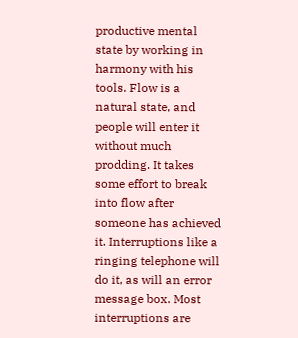productive mental state by working in harmony with his tools. Flow is a natural state, and people will enter it without much prodding. It takes some effort to break into flow after someone has achieved it. Interruptions like a ringing telephone will do it, as will an error message box. Most interruptions are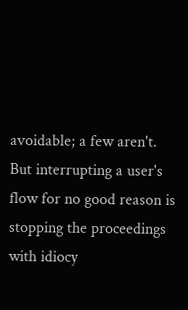avoidable; a few aren't. But interrupting a user's flow for no good reason is stopping the proceedings with idiocy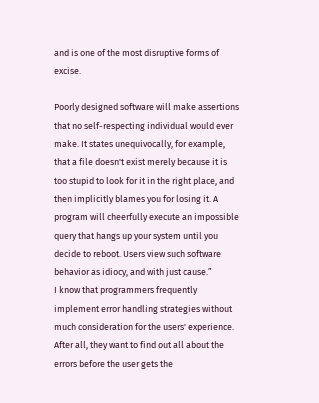and is one of the most disruptive forms of excise.

Poorly designed software will make assertions that no self-respecting individual would ever make. It states unequivocally, for example, that a file doesn't exist merely because it is too stupid to look for it in the right place, and then implicitly blames you for losing it. A program will cheerfully execute an impossible query that hangs up your system until you decide to reboot. Users view such software behavior as idiocy, and with just cause.”
I know that programmers frequently implement error handling strategies without much consideration for the users' experience. After all, they want to find out all about the errors before the user gets the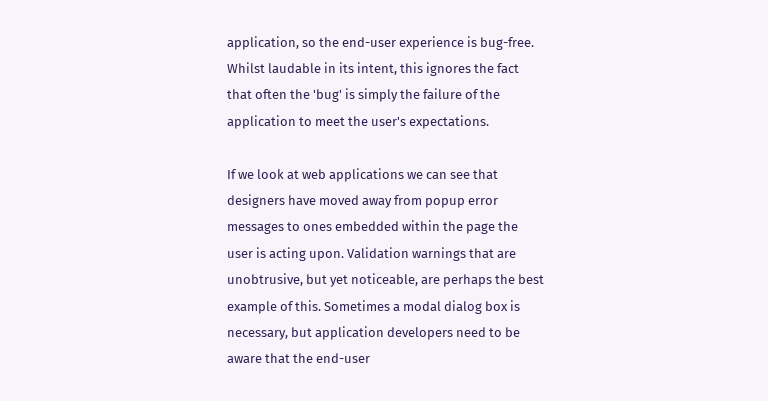application, so the end-user experience is bug-free. Whilst laudable in its intent, this ignores the fact that often the 'bug' is simply the failure of the application to meet the user's expectations.

If we look at web applications we can see that designers have moved away from popup error messages to ones embedded within the page the user is acting upon. Validation warnings that are unobtrusive, but yet noticeable, are perhaps the best example of this. Sometimes a modal dialog box is necessary, but application developers need to be aware that the end-user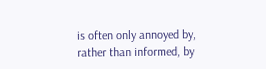is often only annoyed by, rather than informed, by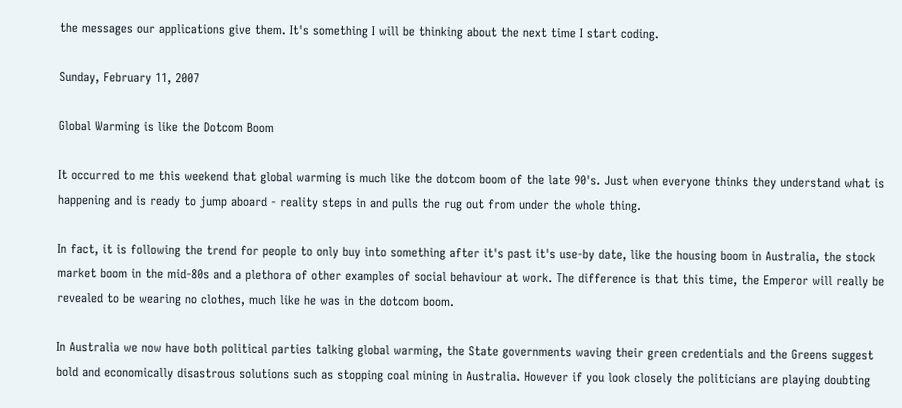the messages our applications give them. It's something I will be thinking about the next time I start coding.

Sunday, February 11, 2007

Global Warming is like the Dotcom Boom

It occurred to me this weekend that global warming is much like the dotcom boom of the late 90's. Just when everyone thinks they understand what is happening and is ready to jump aboard - reality steps in and pulls the rug out from under the whole thing.

In fact, it is following the trend for people to only buy into something after it's past it's use-by date, like the housing boom in Australia, the stock market boom in the mid-80s and a plethora of other examples of social behaviour at work. The difference is that this time, the Emperor will really be revealed to be wearing no clothes, much like he was in the dotcom boom.

In Australia we now have both political parties talking global warming, the State governments waving their green credentials and the Greens suggest bold and economically disastrous solutions such as stopping coal mining in Australia. However if you look closely the politicians are playing doubting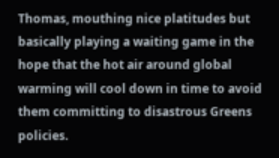Thomas, mouthing nice platitudes but basically playing a waiting game in the hope that the hot air around global warming will cool down in time to avoid them committing to disastrous Greens policies.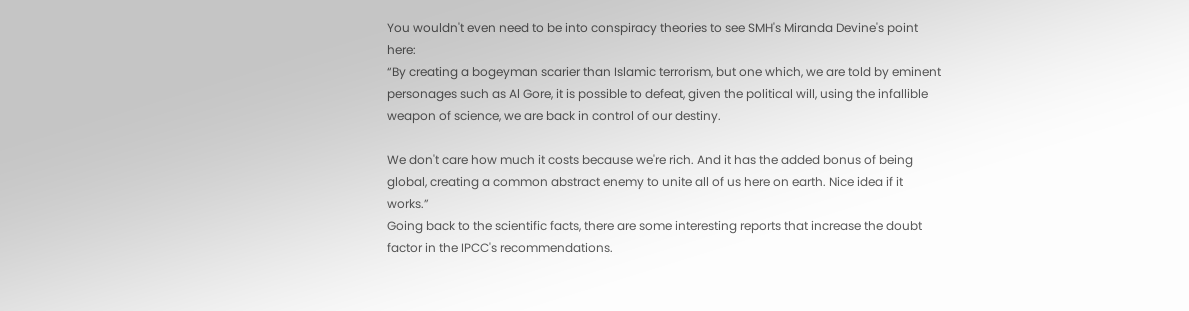You wouldn't even need to be into conspiracy theories to see SMH's Miranda Devine's point here:
“By creating a bogeyman scarier than Islamic terrorism, but one which, we are told by eminent personages such as Al Gore, it is possible to defeat, given the political will, using the infallible weapon of science, we are back in control of our destiny.

We don't care how much it costs because we're rich. And it has the added bonus of being global, creating a common abstract enemy to unite all of us here on earth. Nice idea if it works.”
Going back to the scientific facts, there are some interesting reports that increase the doubt factor in the IPCC's recommendations.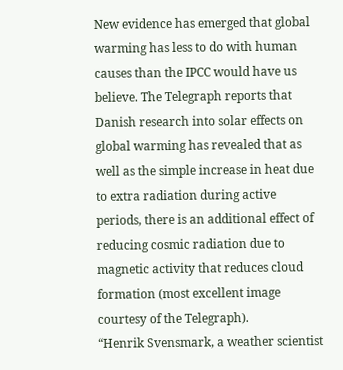New evidence has emerged that global warming has less to do with human causes than the IPCC would have us believe. The Telegraph reports that Danish research into solar effects on global warming has revealed that as well as the simple increase in heat due to extra radiation during active periods, there is an additional effect of reducing cosmic radiation due to magnetic activity that reduces cloud formation (most excellent image courtesy of the Telegraph).
“Henrik Svensmark, a weather scientist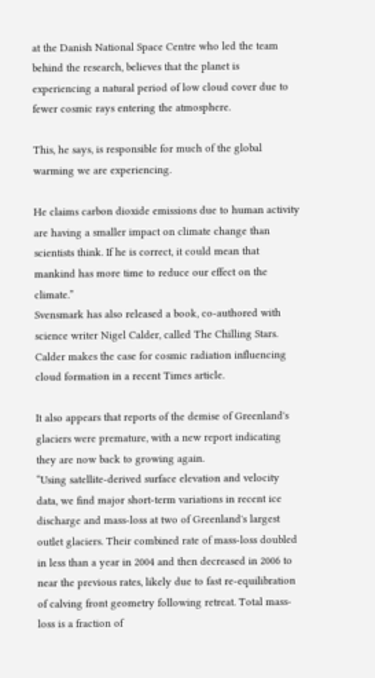at the Danish National Space Centre who led the team behind the research, believes that the planet is experiencing a natural period of low cloud cover due to fewer cosmic rays entering the atmosphere.

This, he says, is responsible for much of the global warming we are experiencing.

He claims carbon dioxide emissions due to human activity are having a smaller impact on climate change than scientists think. If he is correct, it could mean that mankind has more time to reduce our effect on the climate.”
Svensmark has also released a book, co-authored with science writer Nigel Calder, called The Chilling Stars. Calder makes the case for cosmic radiation influencing cloud formation in a recent Times article.

It also appears that reports of the demise of Greenland's glaciers were premature, with a new report indicating they are now back to growing again.
“Using satellite-derived surface elevation and velocity data, we find major short-term variations in recent ice discharge and mass-loss at two of Greenland's largest outlet glaciers. Their combined rate of mass-loss doubled in less than a year in 2004 and then decreased in 2006 to near the previous rates, likely due to fast re-equilibration of calving front geometry following retreat. Total mass-loss is a fraction of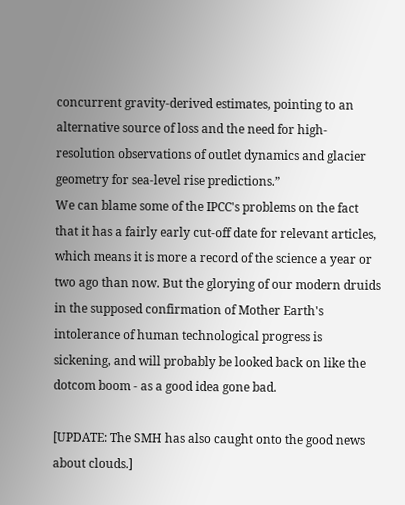concurrent gravity-derived estimates, pointing to an alternative source of loss and the need for high-resolution observations of outlet dynamics and glacier geometry for sea-level rise predictions.”
We can blame some of the IPCC's problems on the fact that it has a fairly early cut-off date for relevant articles, which means it is more a record of the science a year or two ago than now. But the glorying of our modern druids in the supposed confirmation of Mother Earth's intolerance of human technological progress is sickening, and will probably be looked back on like the dotcom boom - as a good idea gone bad.

[UPDATE: The SMH has also caught onto the good news about clouds.]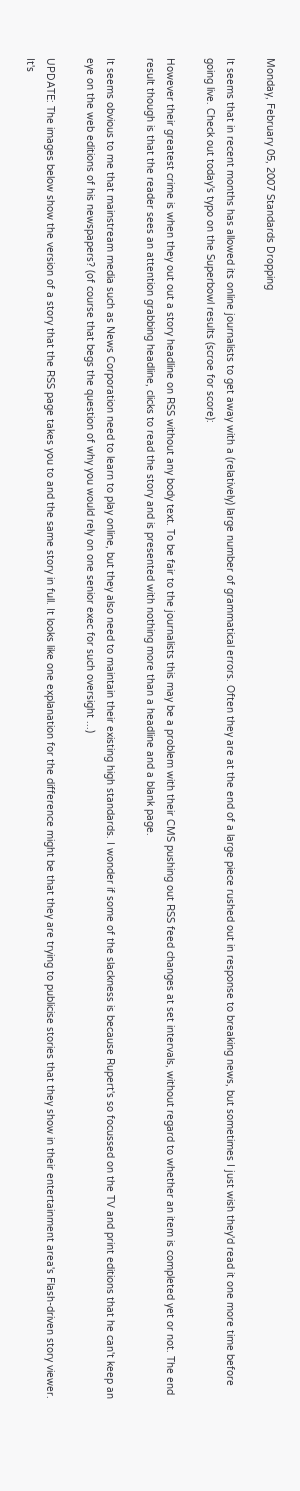Monday, February 05, 2007 Standards Dropping

It seems that in recent months has allowed its online journalists to get away with a (relatively) large number of grammatical errors. Often they are at the end of a large piece rushed out in response to breaking news, but sometimes I just wish they'd read it one more time before going live. Check out today's typo on the Superbowl results (scroe for score):

However their greatest crime is when they out out a story headline on RSS without any body text. To be fair to the journalists this may be a problem with their CMS pushing out RSS feed changes at set intervals, without regard to whether an item is completed yet or not. The end result though is that the reader sees an attention grabbing headline, clicks to read the story and is presented with nothing more than a headline and a blank page.

It seems obvious to me that mainstream media such as News Corporation need to learn to play online, but they also need to maintain their existing high standards. I wonder if some of the slackness is because Rupert's so focussed on the TV and print editions that he can't keep an eye on the web editions of his newspapers? (of course that begs the question of why you would rely on one senior exec for such oversight ...)

UPDATE: The images below show the version of a story that the RSS page takes you to and the same story in full. It looks like one explanation for the difference might be that they are trying to publicise stories that they show in their entertainment area's Flash-driven story viewer. It's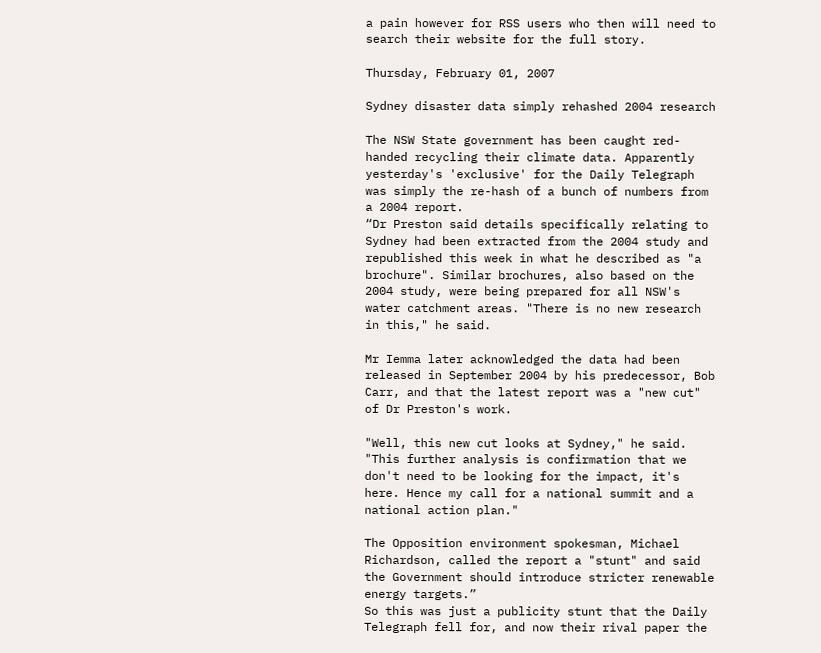a pain however for RSS users who then will need to search their website for the full story.

Thursday, February 01, 2007

Sydney disaster data simply rehashed 2004 research

The NSW State government has been caught red-handed recycling their climate data. Apparently yesterday's 'exclusive' for the Daily Telegraph was simply the re-hash of a bunch of numbers from a 2004 report.
“Dr Preston said details specifically relating to Sydney had been extracted from the 2004 study and republished this week in what he described as "a brochure". Similar brochures, also based on the 2004 study, were being prepared for all NSW's water catchment areas. "There is no new research in this," he said.

Mr Iemma later acknowledged the data had been released in September 2004 by his predecessor, Bob Carr, and that the latest report was a "new cut" of Dr Preston's work.

"Well, this new cut looks at Sydney," he said. "This further analysis is confirmation that we don't need to be looking for the impact, it's here. Hence my call for a national summit and a national action plan."

The Opposition environment spokesman, Michael Richardson, called the report a "stunt" and said the Government should introduce stricter renewable energy targets.”
So this was just a publicity stunt that the Daily Telegraph fell for, and now their rival paper the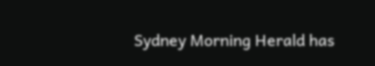Sydney Morning Herald has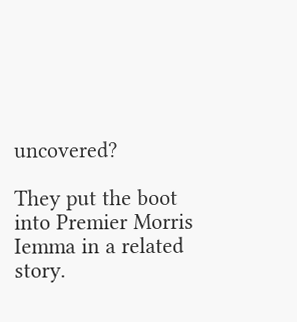uncovered?

They put the boot into Premier Morris Iemma in a related story.